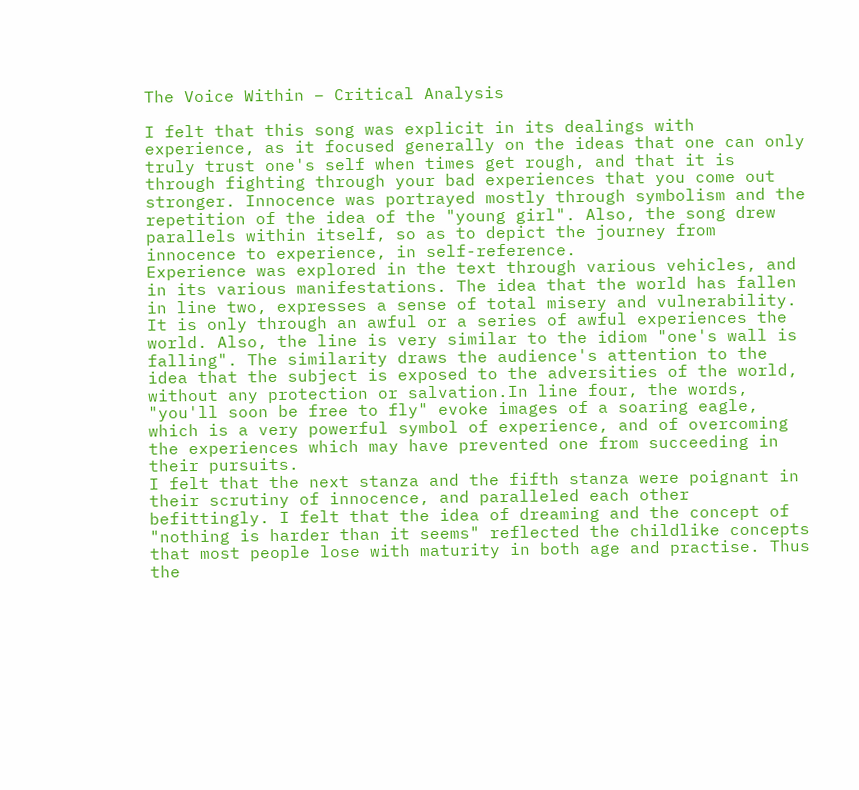The Voice Within – Critical Analysis

I felt that this song was explicit in its dealings with experience, as it focused generally on the ideas that one can only truly trust one's self when times get rough, and that it is through fighting through your bad experiences that you come out stronger. Innocence was portrayed mostly through symbolism and the repetition of the idea of the "young girl". Also, the song drew parallels within itself, so as to depict the journey from innocence to experience, in self-reference.
Experience was explored in the text through various vehicles, and in its various manifestations. The idea that the world has fallen in line two, expresses a sense of total misery and vulnerability. It is only through an awful or a series of awful experiences the world. Also, the line is very similar to the idiom "one's wall is falling". The similarity draws the audience's attention to the idea that the subject is exposed to the adversities of the world, without any protection or salvation.In line four, the words, "you'll soon be free to fly" evoke images of a soaring eagle, which is a very powerful symbol of experience, and of overcoming the experiences which may have prevented one from succeeding in their pursuits.
I felt that the next stanza and the fifth stanza were poignant in their scrutiny of innocence, and paralleled each other befittingly. I felt that the idea of dreaming and the concept of "nothing is harder than it seems" reflected the childlike concepts that most people lose with maturity in both age and practise. Thus the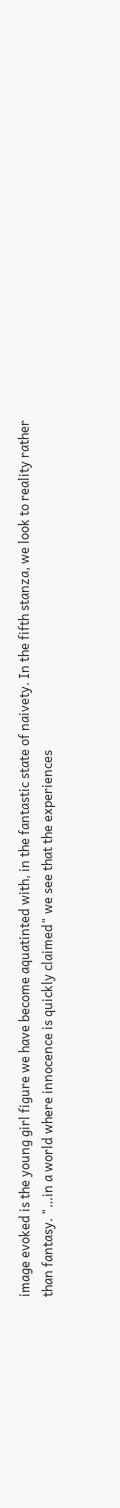image evoked is the young girl figure we have become aquatinted with, in the fantastic state of naivety. In the fifth stanza, we look to reality rather than fantasy. "…in a world where innocence is quickly claimed" we see that the experiences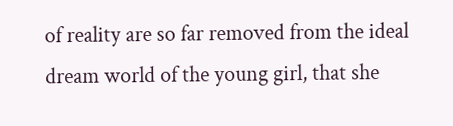of reality are so far removed from the ideal dream world of the young girl, that she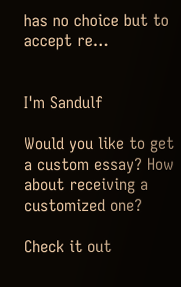has no choice but to accept re…


I'm Sandulf

Would you like to get a custom essay? How about receiving a customized one?

Check it out